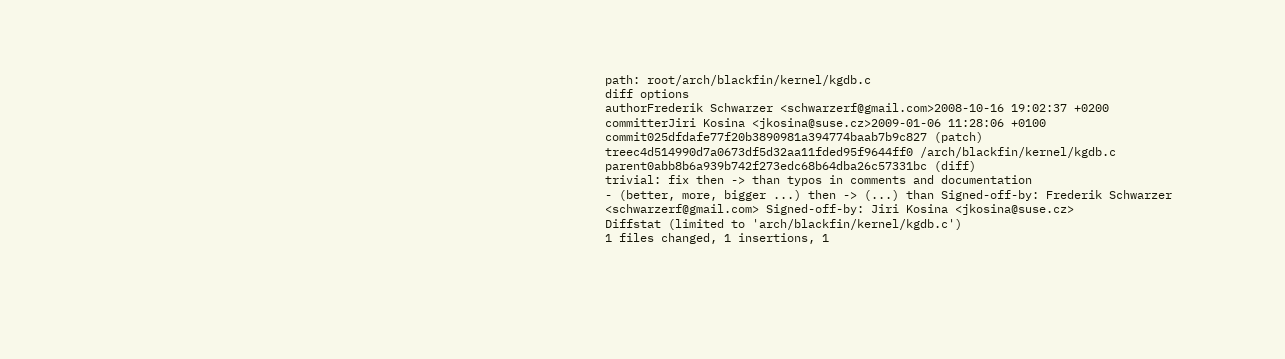path: root/arch/blackfin/kernel/kgdb.c
diff options
authorFrederik Schwarzer <schwarzerf@gmail.com>2008-10-16 19:02:37 +0200
committerJiri Kosina <jkosina@suse.cz>2009-01-06 11:28:06 +0100
commit025dfdafe77f20b3890981a394774baab7b9c827 (patch)
treec4d514990d7a0673df5d32aa11fded95f9644ff0 /arch/blackfin/kernel/kgdb.c
parent0abb8b6a939b742f273edc68b64dba26c57331bc (diff)
trivial: fix then -> than typos in comments and documentation
- (better, more, bigger ...) then -> (...) than Signed-off-by: Frederik Schwarzer <schwarzerf@gmail.com> Signed-off-by: Jiri Kosina <jkosina@suse.cz>
Diffstat (limited to 'arch/blackfin/kernel/kgdb.c')
1 files changed, 1 insertions, 1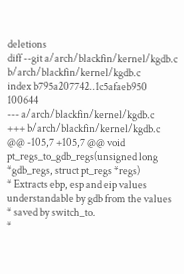deletions
diff --git a/arch/blackfin/kernel/kgdb.c b/arch/blackfin/kernel/kgdb.c
index b795a207742..1c5afaeb950 100644
--- a/arch/blackfin/kernel/kgdb.c
+++ b/arch/blackfin/kernel/kgdb.c
@@ -105,7 +105,7 @@ void pt_regs_to_gdb_regs(unsigned long *gdb_regs, struct pt_regs *regs)
* Extracts ebp, esp and eip values understandable by gdb from the values
* saved by switch_to.
*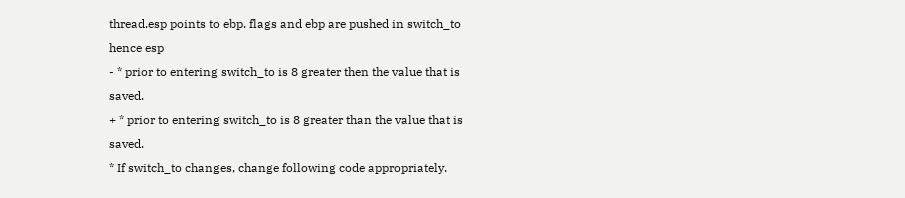thread.esp points to ebp. flags and ebp are pushed in switch_to hence esp
- * prior to entering switch_to is 8 greater then the value that is saved.
+ * prior to entering switch_to is 8 greater than the value that is saved.
* If switch_to changes, change following code appropriately.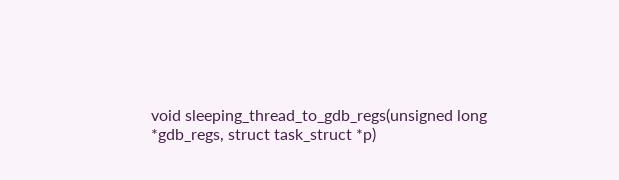void sleeping_thread_to_gdb_regs(unsigned long *gdb_regs, struct task_struct *p)